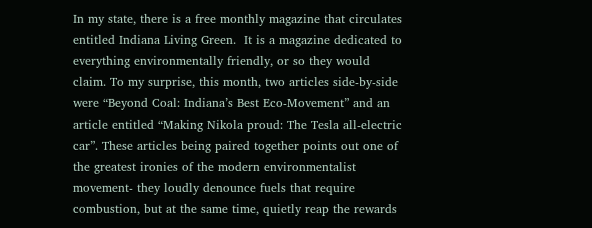In my state, there is a free monthly magazine that circulates entitled Indiana Living Green.  It is a magazine dedicated to everything environmentally friendly, or so they would claim. To my surprise, this month, two articles side-by-side were “Beyond Coal: Indiana’s Best Eco-Movement” and an article entitled “Making Nikola proud: The Tesla all-electric car”. These articles being paired together points out one of the greatest ironies of the modern environmentalist movement- they loudly denounce fuels that require combustion, but at the same time, quietly reap the rewards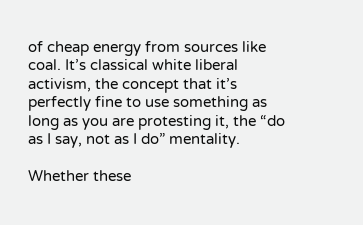of cheap energy from sources like coal. It’s classical white liberal activism, the concept that it’s perfectly fine to use something as long as you are protesting it, the “do as I say, not as I do” mentality.

Whether these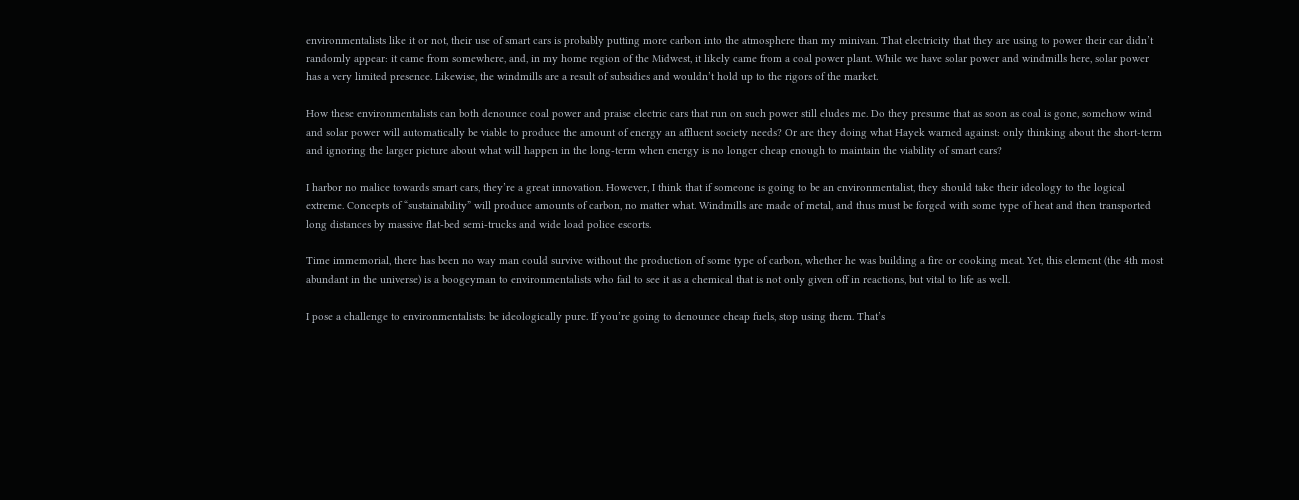environmentalists like it or not, their use of smart cars is probably putting more carbon into the atmosphere than my minivan. That electricity that they are using to power their car didn’t randomly appear: it came from somewhere, and, in my home region of the Midwest, it likely came from a coal power plant. While we have solar power and windmills here, solar power has a very limited presence. Likewise, the windmills are a result of subsidies and wouldn’t hold up to the rigors of the market.

How these environmentalists can both denounce coal power and praise electric cars that run on such power still eludes me. Do they presume that as soon as coal is gone, somehow wind and solar power will automatically be viable to produce the amount of energy an affluent society needs? Or are they doing what Hayek warned against: only thinking about the short-term and ignoring the larger picture about what will happen in the long-term when energy is no longer cheap enough to maintain the viability of smart cars?

I harbor no malice towards smart cars, they’re a great innovation. However, I think that if someone is going to be an environmentalist, they should take their ideology to the logical extreme. Concepts of “sustainability” will produce amounts of carbon, no matter what. Windmills are made of metal, and thus must be forged with some type of heat and then transported long distances by massive flat-bed semi-trucks and wide load police escorts.

Time immemorial, there has been no way man could survive without the production of some type of carbon, whether he was building a fire or cooking meat. Yet, this element (the 4th most abundant in the universe) is a boogeyman to environmentalists who fail to see it as a chemical that is not only given off in reactions, but vital to life as well.

I pose a challenge to environmentalists: be ideologically pure. If you’re going to denounce cheap fuels, stop using them. That’s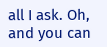all I ask. Oh, and you can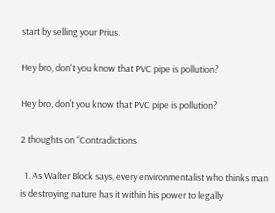start by selling your Prius.

Hey bro, don't you know that PVC pipe is pollution?

Hey bro, don’t you know that PVC pipe is pollution?

2 thoughts on “Contradictions

  1. As Walter Block says, every environmentalist who thinks man is destroying nature has it within his power to legally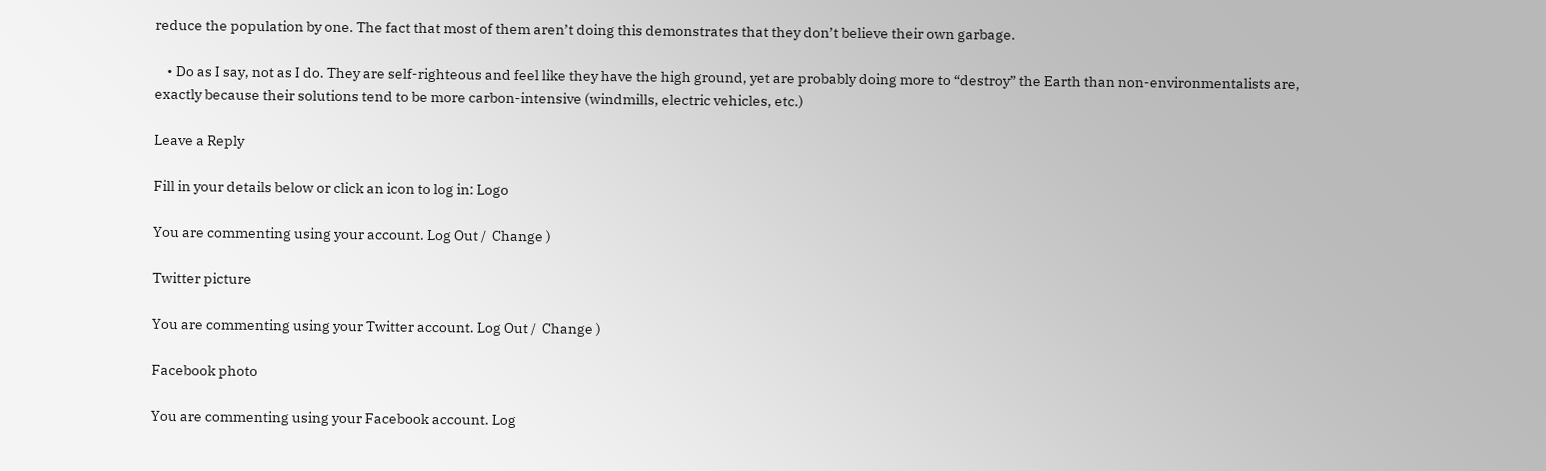reduce the population by one. The fact that most of them aren’t doing this demonstrates that they don’t believe their own garbage.

    • Do as I say, not as I do. They are self-righteous and feel like they have the high ground, yet are probably doing more to “destroy” the Earth than non-environmentalists are, exactly because their solutions tend to be more carbon-intensive (windmills, electric vehicles, etc.)

Leave a Reply

Fill in your details below or click an icon to log in: Logo

You are commenting using your account. Log Out /  Change )

Twitter picture

You are commenting using your Twitter account. Log Out /  Change )

Facebook photo

You are commenting using your Facebook account. Log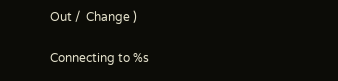Out /  Change )

Connecting to %s